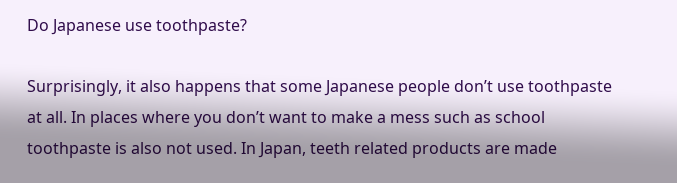Do Japanese use toothpaste?

Surprisingly, it also happens that some Japanese people don’t use toothpaste at all. In places where you don’t want to make a mess such as school toothpaste is also not used. In Japan, teeth related products are made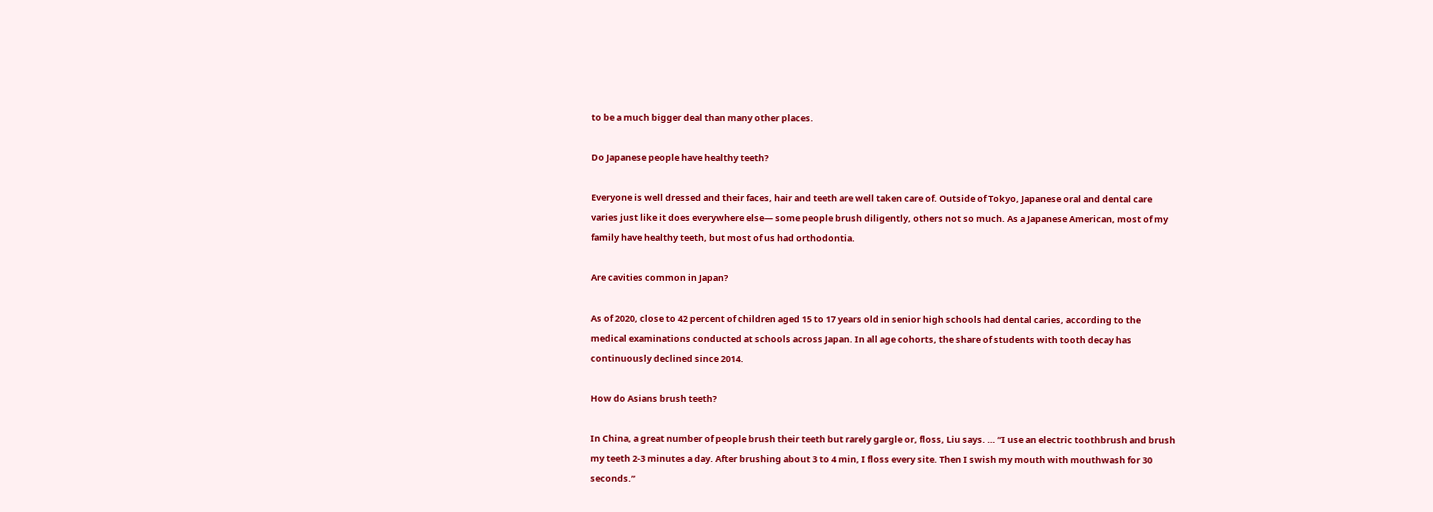to be a much bigger deal than many other places.

Do Japanese people have healthy teeth?

Everyone is well dressed and their faces, hair and teeth are well taken care of. Outside of Tokyo, Japanese oral and dental care varies just like it does everywhere else— some people brush diligently, others not so much. As a Japanese American, most of my family have healthy teeth, but most of us had orthodontia.

Are cavities common in Japan?

As of 2020, close to 42 percent of children aged 15 to 17 years old in senior high schools had dental caries, according to the medical examinations conducted at schools across Japan. In all age cohorts, the share of students with tooth decay has continuously declined since 2014.

How do Asians brush teeth?

In China, a great number of people brush their teeth but rarely gargle or, floss, Liu says. … “I use an electric toothbrush and brush my teeth 2-3 minutes a day. After brushing about 3 to 4 min, I floss every site. Then I swish my mouth with mouthwash for 30 seconds.”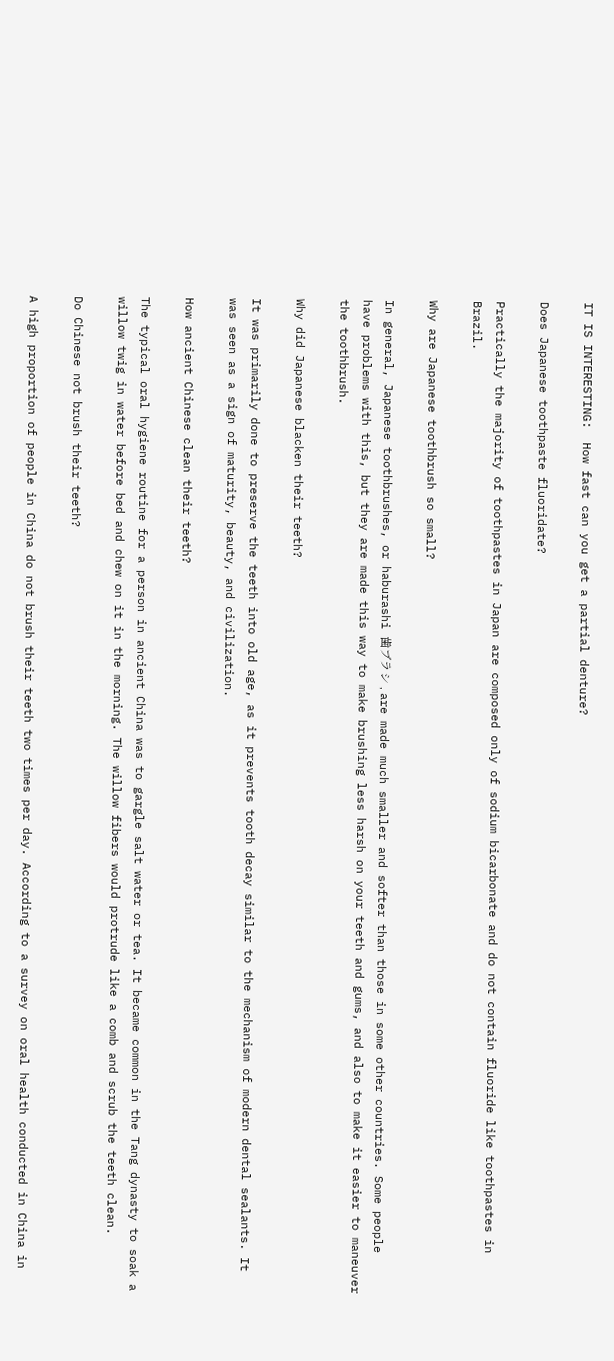IT IS INTERESTING:  How fast can you get a partial denture?

Does Japanese toothpaste fluoridate?

Practically the majority of toothpastes in Japan are composed only of sodium bicarbonate and do not contain fluoride like toothpastes in Brazil.

Why are Japanese toothbrush so small?

In general, Japanese toothbrushes, or haburashi 歯ブラシ , are made much smaller and softer than those in some other countries. Some people have problems with this, but they are made this way to make brushing less harsh on your teeth and gums, and also to make it easier to maneuver the toothbrush.

Why did Japanese blacken their teeth?

It was primarily done to preserve the teeth into old age, as it prevents tooth decay similar to the mechanism of modern dental sealants. It was seen as a sign of maturity, beauty, and civilization.

How ancient Chinese clean their teeth?

The typical oral hygiene routine for a person in ancient China was to gargle salt water or tea. It became common in the Tang dynasty to soak a willow twig in water before bed and chew on it in the morning. The willow fibers would protrude like a comb and scrub the teeth clean.

Do Chinese not brush their teeth?

A high proportion of people in China do not brush their teeth two times per day. According to a survey on oral health conducted in China in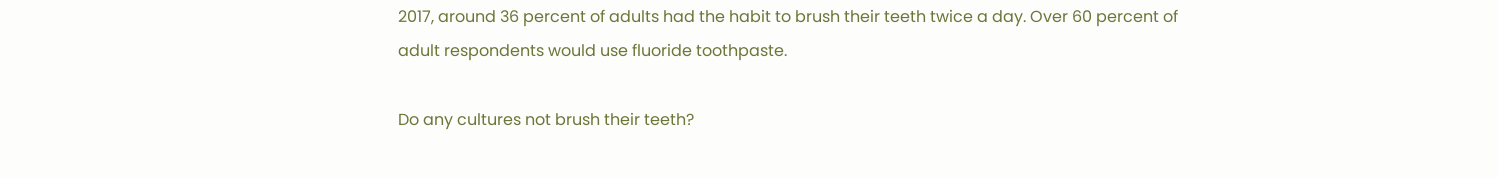2017, around 36 percent of adults had the habit to brush their teeth twice a day. Over 60 percent of adult respondents would use fluoride toothpaste.

Do any cultures not brush their teeth?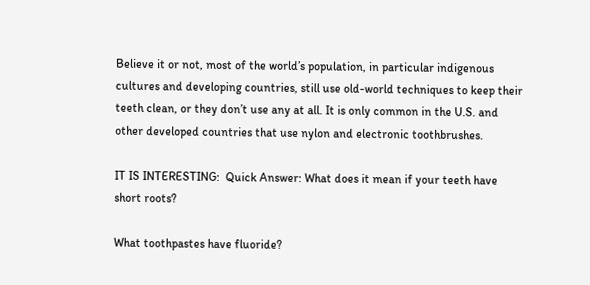Believe it or not, most of the world’s population, in particular indigenous cultures and developing countries, still use old-world techniques to keep their teeth clean, or they don’t use any at all. It is only common in the U.S. and other developed countries that use nylon and electronic toothbrushes.

IT IS INTERESTING:  Quick Answer: What does it mean if your teeth have short roots?

What toothpastes have fluoride?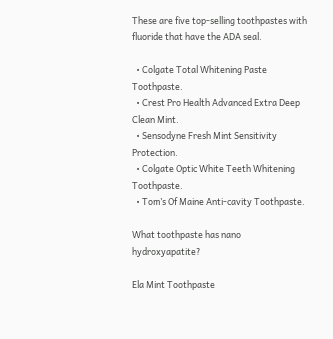These are five top-selling toothpastes with fluoride that have the ADA seal.

  • Colgate Total Whitening Paste Toothpaste.
  • Crest Pro Health Advanced Extra Deep Clean Mint.
  • Sensodyne Fresh Mint Sensitivity Protection.
  • Colgate Optic White Teeth Whitening Toothpaste.
  • Tom’s Of Maine Anti-cavity Toothpaste.

What toothpaste has nano hydroxyapatite?

Ela Mint Toothpaste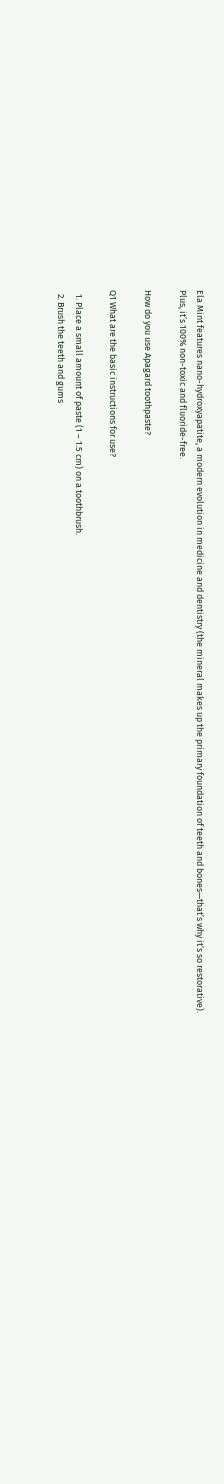Ela Mint features nano-hydroxyapatite, a modern evolution in medicine and dentistry (the mineral makes up the primary foundation of teeth and bones—that’s why it’s so restorative). Plus, it’s 100% non-toxic and fluoride-free.

How do you use Apagard toothpaste?

Q1 What are the basic instructions for use?

  1. Place a small amount of paste (1 – 1.5 cm) on a toothbrush.
  2. Brush the teeth and gums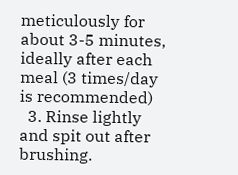meticulously for about 3-5 minutes, ideally after each meal (3 times/day is recommended)
  3. Rinse lightly and spit out after brushing.